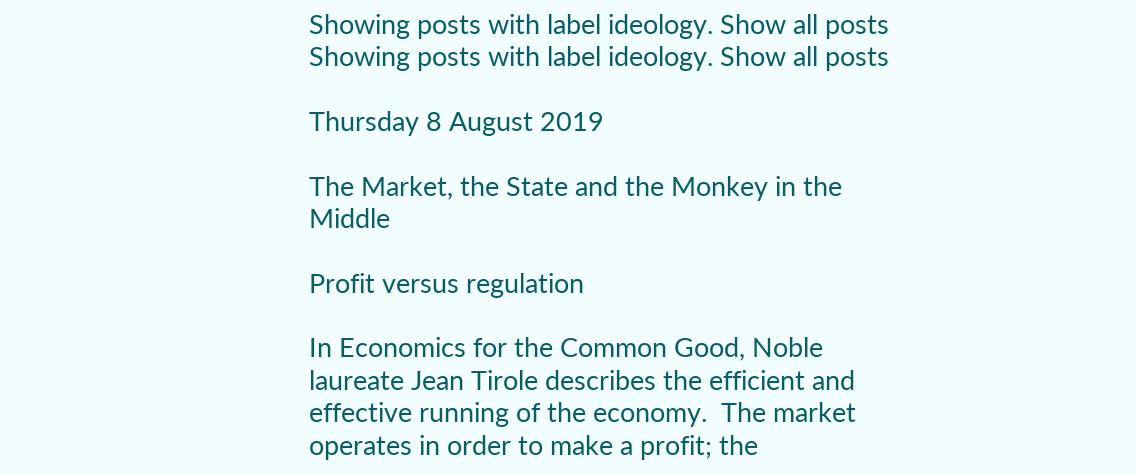Showing posts with label ideology. Show all posts
Showing posts with label ideology. Show all posts

Thursday 8 August 2019

The Market, the State and the Monkey in the Middle

Profit versus regulation

In Economics for the Common Good, Noble laureate Jean Tirole describes the efficient and effective running of the economy.  The market operates in order to make a profit; the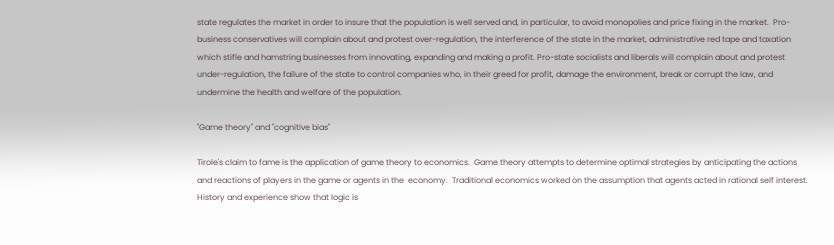state regulates the market in order to insure that the population is well served and, in particular, to avoid monopolies and price fixing in the market.  Pro-business conservatives will complain about and protest over-regulation, the interference of the state in the market, administrative red tape and taxation which stifle and hamstring businesses from innovating, expanding and making a profit. Pro-state socialists and liberals will complain about and protest under-regulation, the failure of the state to control companies who, in their greed for profit, damage the environment, break or corrupt the law, and undermine the health and welfare of the population.

"Game theory" and "cognitive bias"

Tirole's claim to fame is the application of game theory to economics.  Game theory attempts to determine optimal strategies by anticipating the actions and reactions of players in the game or agents in the  economy.  Traditional economics worked on the assumption that agents acted in rational self interest.  History and experience show that logic is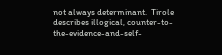not always determinant.  Tirole describes illogical, counter-to- the-evidence-and-self-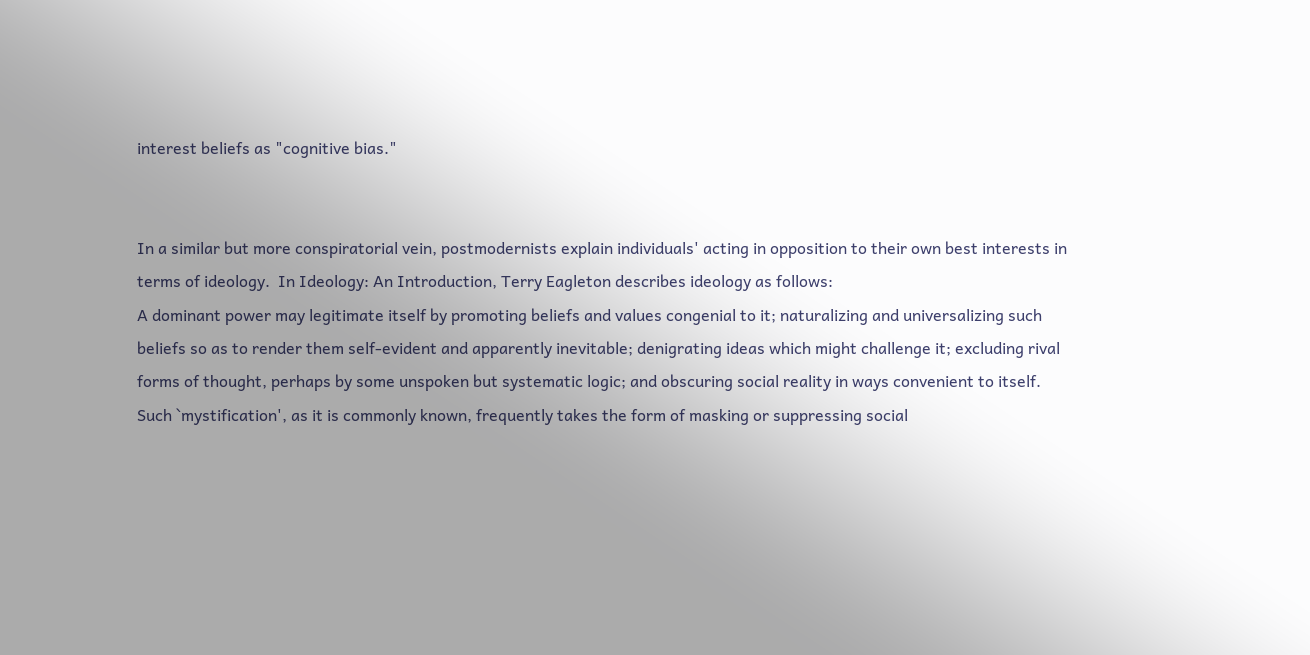interest beliefs as "cognitive bias."


In a similar but more conspiratorial vein, postmodernists explain individuals' acting in opposition to their own best interests in terms of ideology.  In Ideology: An Introduction, Terry Eagleton describes ideology as follows:
A dominant power may legitimate itself by promoting beliefs and values congenial to it; naturalizing and universalizing such beliefs so as to render them self-evident and apparently inevitable; denigrating ideas which might challenge it; excluding rival forms of thought, perhaps by some unspoken but systematic logic; and obscuring social reality in ways convenient to itself. Such `mystification', as it is commonly known, frequently takes the form of masking or suppressing social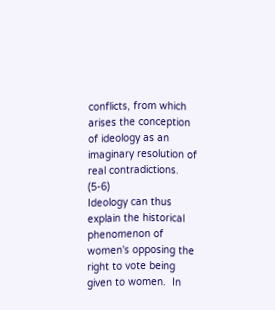conflicts, from which arises the conception of ideology as an imaginary resolution of real contradictions. (5-6)
Ideology can thus explain the historical phenomenon of women's opposing the right to vote being given to women.  In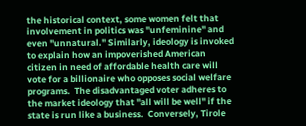the historical context, some women felt that involvement in politics was "unfeminine" and even "unnatural." Similarly, ideology is invoked to explain how an impoverished American citizen in need of affordable health care will vote for a billionaire who opposes social welfare programs.  The disadvantaged voter adheres to the market ideology that "all will be well" if the state is run like a business.  Conversely, Tirole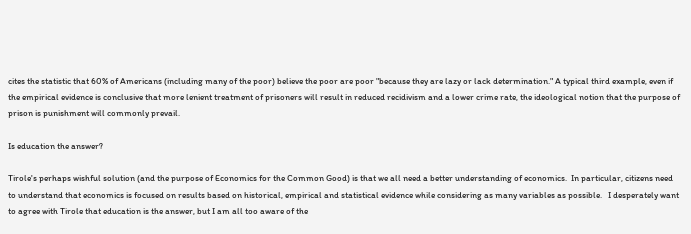cites the statistic that 60% of Americans (including many of the poor) believe the poor are poor "because they are lazy or lack determination." A typical third example, even if the empirical evidence is conclusive that more lenient treatment of prisoners will result in reduced recidivism and a lower crime rate, the ideological notion that the purpose of prison is punishment will commonly prevail.

Is education the answer?

Tirole's perhaps wishful solution (and the purpose of Economics for the Common Good) is that we all need a better understanding of economics.  In particular, citizens need to understand that economics is focused on results based on historical, empirical and statistical evidence while considering as many variables as possible.   I desperately want to agree with Tirole that education is the answer, but I am all too aware of the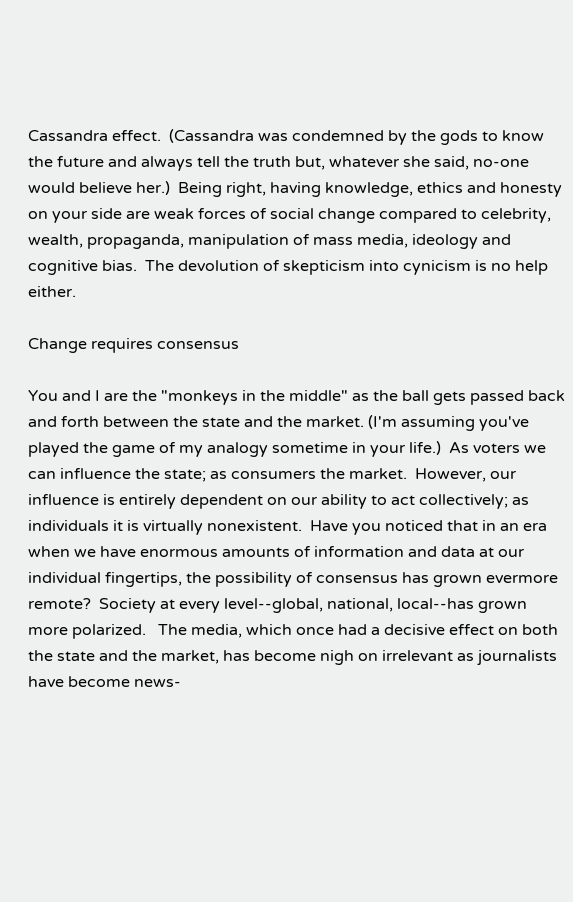Cassandra effect.  (Cassandra was condemned by the gods to know the future and always tell the truth but, whatever she said, no-one would believe her.)  Being right, having knowledge, ethics and honesty on your side are weak forces of social change compared to celebrity, wealth, propaganda, manipulation of mass media, ideology and cognitive bias.  The devolution of skepticism into cynicism is no help either.

Change requires consensus

You and I are the "monkeys in the middle" as the ball gets passed back and forth between the state and the market. (I'm assuming you've played the game of my analogy sometime in your life.)  As voters we can influence the state; as consumers the market.  However, our influence is entirely dependent on our ability to act collectively; as individuals it is virtually nonexistent.  Have you noticed that in an era when we have enormous amounts of information and data at our individual fingertips, the possibility of consensus has grown evermore remote?  Society at every level--global, national, local--has grown more polarized.   The media, which once had a decisive effect on both the state and the market, has become nigh on irrelevant as journalists have become news-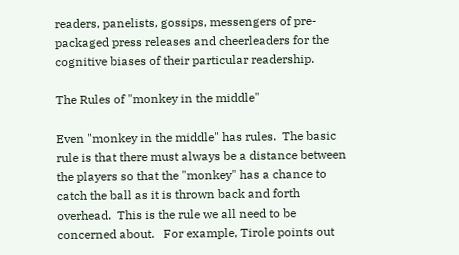readers, panelists, gossips, messengers of pre-packaged press releases and cheerleaders for the cognitive biases of their particular readership.

The Rules of "monkey in the middle"

Even "monkey in the middle" has rules.  The basic rule is that there must always be a distance between the players so that the "monkey" has a chance to catch the ball as it is thrown back and forth overhead.  This is the rule we all need to be concerned about.   For example, Tirole points out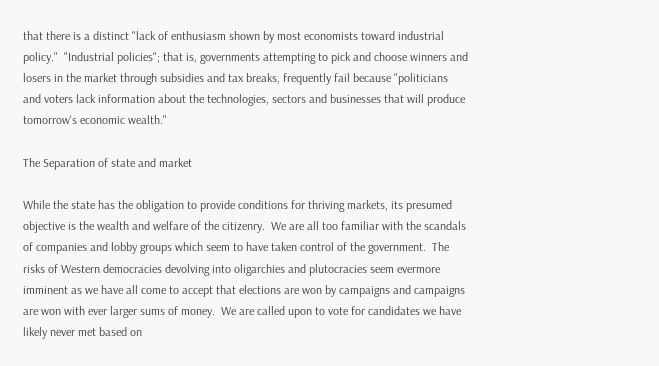that there is a distinct "lack of enthusiasm shown by most economists toward industrial policy."  "Industrial policies"; that is, governments attempting to pick and choose winners and losers in the market through subsidies and tax breaks, frequently fail because "politicians and voters lack information about the technologies, sectors and businesses that will produce tomorrow's economic wealth."

The Separation of state and market

While the state has the obligation to provide conditions for thriving markets, its presumed objective is the wealth and welfare of the citizenry.  We are all too familiar with the scandals of companies and lobby groups which seem to have taken control of the government.  The risks of Western democracies devolving into oligarchies and plutocracies seem evermore imminent as we have all come to accept that elections are won by campaigns and campaigns are won with ever larger sums of money.  We are called upon to vote for candidates we have likely never met based on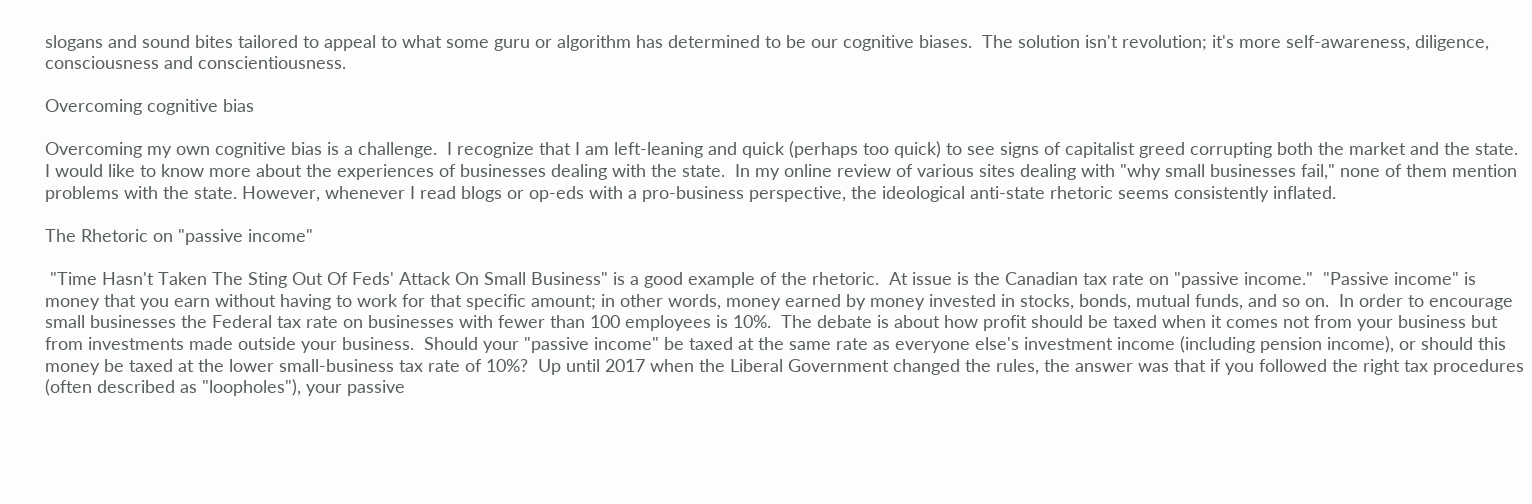slogans and sound bites tailored to appeal to what some guru or algorithm has determined to be our cognitive biases.  The solution isn't revolution; it's more self-awareness, diligence, consciousness and conscientiousness.

Overcoming cognitive bias

Overcoming my own cognitive bias is a challenge.  I recognize that I am left-leaning and quick (perhaps too quick) to see signs of capitalist greed corrupting both the market and the state.  I would like to know more about the experiences of businesses dealing with the state.  In my online review of various sites dealing with "why small businesses fail," none of them mention problems with the state. However, whenever I read blogs or op-eds with a pro-business perspective, the ideological anti-state rhetoric seems consistently inflated.

The Rhetoric on "passive income"

 "Time Hasn't Taken The Sting Out Of Feds' Attack On Small Business" is a good example of the rhetoric.  At issue is the Canadian tax rate on "passive income."  "Passive income" is money that you earn without having to work for that specific amount; in other words, money earned by money invested in stocks, bonds, mutual funds, and so on.  In order to encourage small businesses the Federal tax rate on businesses with fewer than 100 employees is 10%.  The debate is about how profit should be taxed when it comes not from your business but from investments made outside your business.  Should your "passive income" be taxed at the same rate as everyone else's investment income (including pension income), or should this money be taxed at the lower small-business tax rate of 10%?  Up until 2017 when the Liberal Government changed the rules, the answer was that if you followed the right tax procedures (often described as "loopholes"), your passive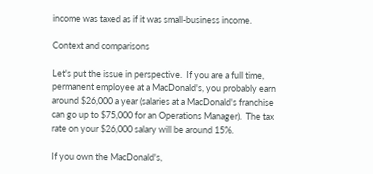income was taxed as if it was small-business income.

Context and comparisons

Let's put the issue in perspective.  If you are a full time, permanent employee at a MacDonald's, you probably earn around $26,000 a year (salaries at a MacDonald's franchise can go up to $75,000 for an Operations Manager).  The tax rate on your $26,000 salary will be around 15%.

If you own the MacDonald's,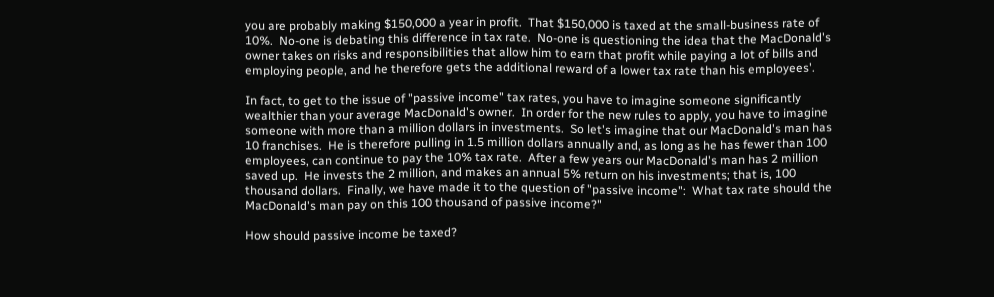you are probably making $150,000 a year in profit.  That $150,000 is taxed at the small-business rate of 10%.  No-one is debating this difference in tax rate.  No-one is questioning the idea that the MacDonald's owner takes on risks and responsibilities that allow him to earn that profit while paying a lot of bills and employing people, and he therefore gets the additional reward of a lower tax rate than his employees'.

In fact, to get to the issue of "passive income" tax rates, you have to imagine someone significantly wealthier than your average MacDonald's owner.  In order for the new rules to apply, you have to imagine someone with more than a million dollars in investments.  So let's imagine that our MacDonald's man has 10 franchises.  He is therefore pulling in 1.5 million dollars annually and, as long as he has fewer than 100 employees, can continue to pay the 10% tax rate.  After a few years our MacDonald's man has 2 million saved up.  He invests the 2 million, and makes an annual 5% return on his investments; that is, 100 thousand dollars.  Finally, we have made it to the question of "passive income":  What tax rate should the MacDonald's man pay on this 100 thousand of passive income?"

How should passive income be taxed?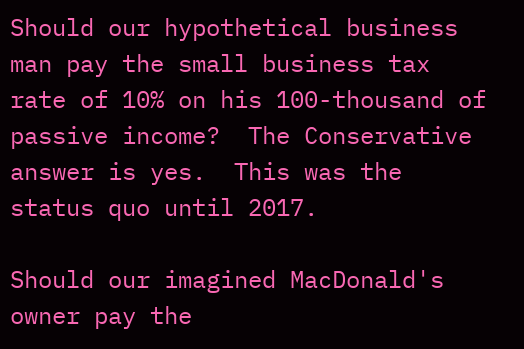Should our hypothetical business man pay the small business tax rate of 10% on his 100-thousand of passive income?  The Conservative answer is yes.  This was the status quo until 2017.

Should our imagined MacDonald's owner pay the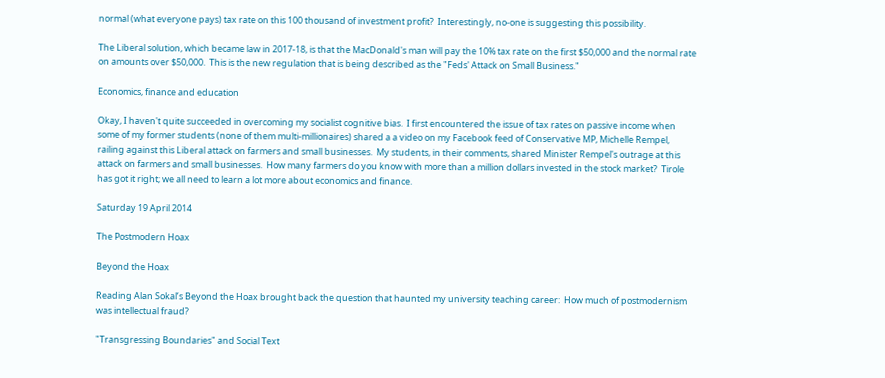normal (what everyone pays) tax rate on this 100 thousand of investment profit?  Interestingly, no-one is suggesting this possibility.

The Liberal solution, which became law in 2017-18, is that the MacDonald's man will pay the 10% tax rate on the first $50,000 and the normal rate on amounts over $50,000.  This is the new regulation that is being described as the "Feds' Attack on Small Business."

Economics, finance and education

Okay, I haven't quite succeeded in overcoming my socialist cognitive bias.  I first encountered the issue of tax rates on passive income when some of my former students (none of them multi-millionaires) shared a a video on my Facebook feed of Conservative MP, Michelle Rempel, railing against this Liberal attack on farmers and small businesses.  My students, in their comments, shared Minister Rempel's outrage at this attack on farmers and small businesses.  How many farmers do you know with more than a million dollars invested in the stock market?  Tirole has got it right; we all need to learn a lot more about economics and finance.

Saturday 19 April 2014

The Postmodern Hoax

Beyond the Hoax

Reading Alan Sokal’s Beyond the Hoax brought back the question that haunted my university teaching career:  How much of postmodernism was intellectual fraud?

"Transgressing Boundaries" and Social Text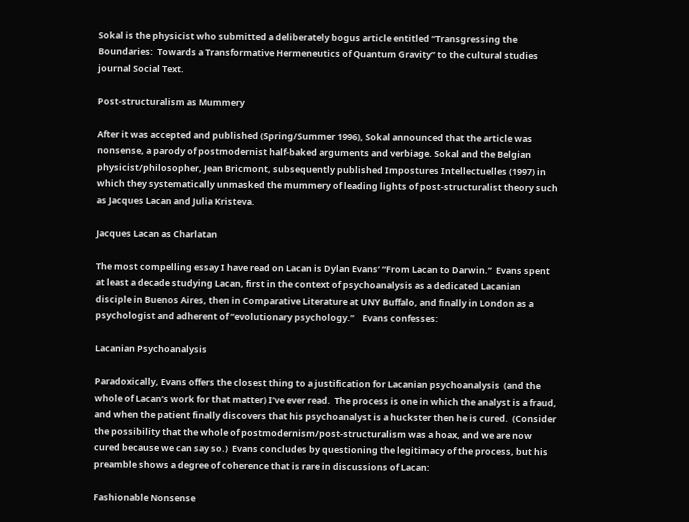Sokal is the physicist who submitted a deliberately bogus article entitled “Transgressing the Boundaries:  Towards a Transformative Hermeneutics of Quantum Gravity” to the cultural studies journal Social Text.

Post-structuralism as Mummery

After it was accepted and published (Spring/Summer 1996), Sokal announced that the article was nonsense, a parody of postmodernist half-baked arguments and verbiage. Sokal and the Belgian physicist/philosopher, Jean Bricmont, subsequently published Impostures Intellectuelles (1997) in which they systematically unmasked the mummery of leading lights of post-structuralist theory such as Jacques Lacan and Julia Kristeva.

Jacques Lacan as Charlatan

The most compelling essay I have read on Lacan is Dylan Evans’ “From Lacan to Darwin.”  Evans spent at least a decade studying Lacan, first in the context of psychoanalysis as a dedicated Lacanian disciple in Buenos Aires, then in Comparative Literature at UNY Buffalo, and finally in London as a psychologist and adherent of “evolutionary psychology.”    Evans confesses:

Lacanian Psychoanalysis

Paradoxically, Evans offers the closest thing to a justification for Lacanian psychoanalysis  (and the whole of Lacan’s work for that matter) I’ve ever read.  The process is one in which the analyst is a fraud, and when the patient finally discovers that his psychoanalyst is a huckster then he is cured.  (Consider the possibility that the whole of postmodernism/post-structuralism was a hoax, and we are now cured because we can say so.)  Evans concludes by questioning the legitimacy of the process, but his preamble shows a degree of coherence that is rare in discussions of Lacan:

Fashionable Nonsense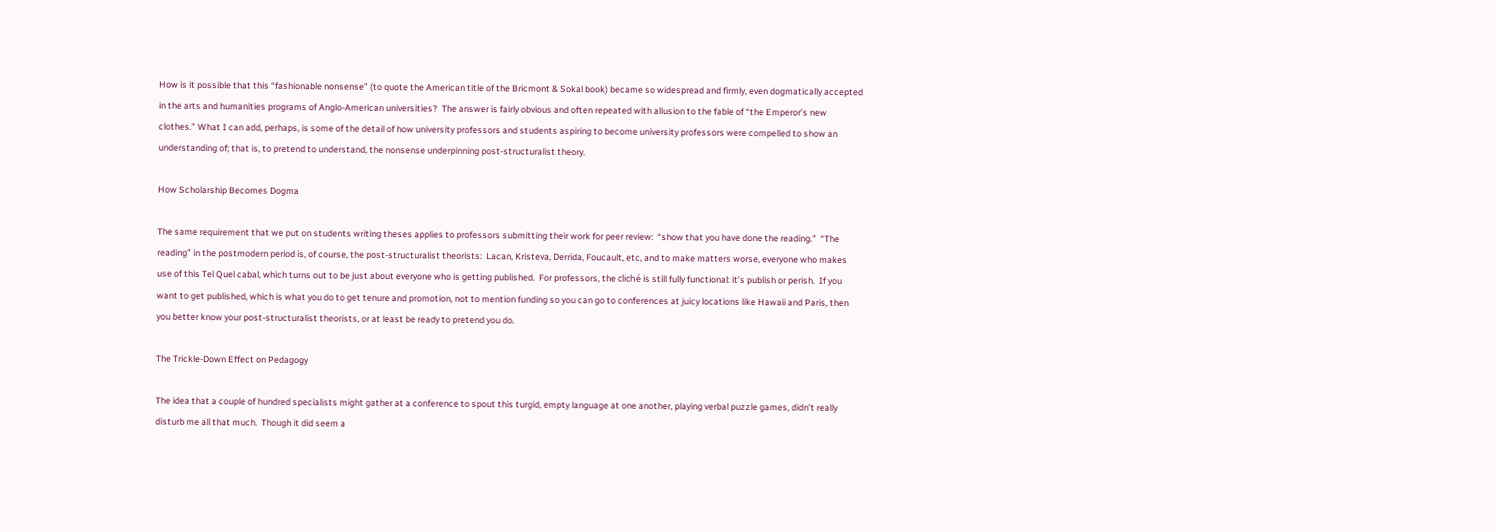How is it possible that this “fashionable nonsense” (to quote the American title of the Bricmont & Sokal book) became so widespread and firmly, even dogmatically accepted in the arts and humanities programs of Anglo-American universities?  The answer is fairly obvious and often repeated with allusion to the fable of “the Emperor’s new clothes.” What I can add, perhaps, is some of the detail of how university professors and students aspiring to become university professors were compelled to show an understanding of; that is, to pretend to understand, the nonsense underpinning post-structuralist theory.

How Scholarship Becomes Dogma

The same requirement that we put on students writing theses applies to professors submitting their work for peer review:  “show that you have done the reading.”  “The reading” in the postmodern period is, of course, the post-structuralist theorists:  Lacan, Kristeva, Derrida, Foucault, etc, and to make matters worse, everyone who makes use of this Tel Quel cabal, which turns out to be just about everyone who is getting published.  For professors, the cliché is still fully functional: it’s publish or perish.  If you want to get published, which is what you do to get tenure and promotion, not to mention funding so you can go to conferences at juicy locations like Hawaii and Paris, then you better know your post-structuralist theorists, or at least be ready to pretend you do.

The Trickle-Down Effect on Pedagogy

The idea that a couple of hundred specialists might gather at a conference to spout this turgid, empty language at one another, playing verbal puzzle games, didn’t really disturb me all that much.  Though it did seem a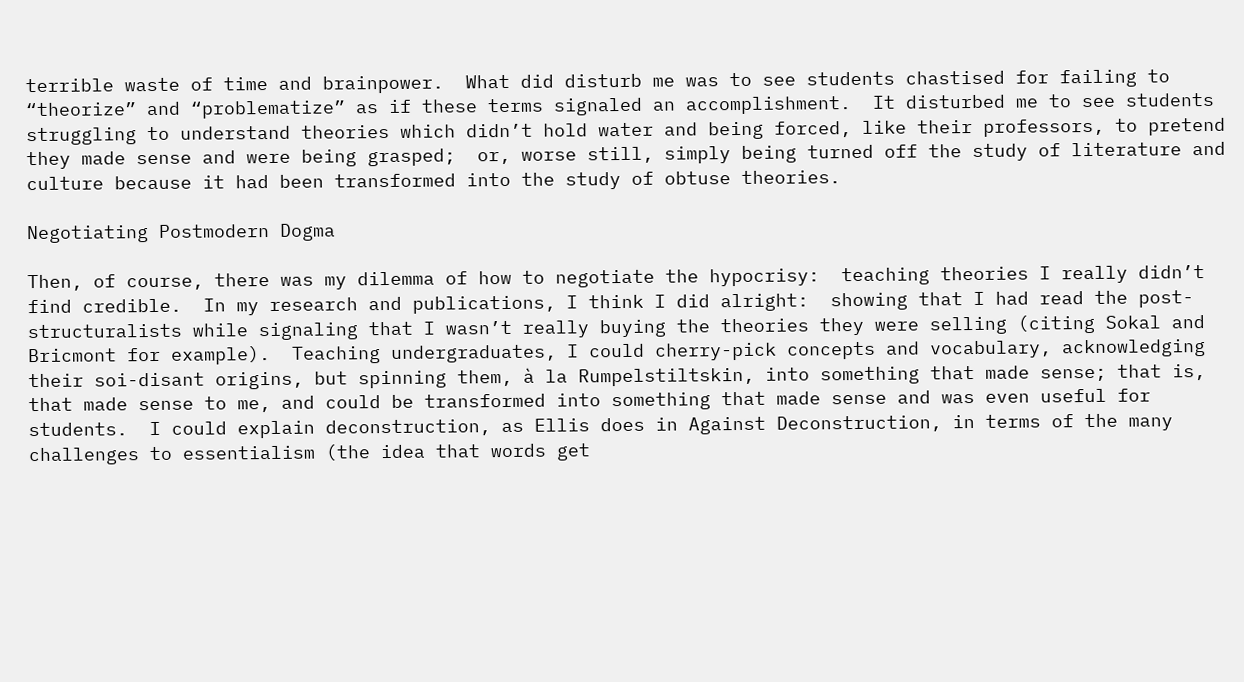terrible waste of time and brainpower.  What did disturb me was to see students chastised for failing to “theorize” and “problematize” as if these terms signaled an accomplishment.  It disturbed me to see students struggling to understand theories which didn’t hold water and being forced, like their professors, to pretend they made sense and were being grasped;  or, worse still, simply being turned off the study of literature and culture because it had been transformed into the study of obtuse theories.

Negotiating Postmodern Dogma

Then, of course, there was my dilemma of how to negotiate the hypocrisy:  teaching theories I really didn’t find credible.  In my research and publications, I think I did alright:  showing that I had read the post-structuralists while signaling that I wasn’t really buying the theories they were selling (citing Sokal and Bricmont for example).  Teaching undergraduates, I could cherry-pick concepts and vocabulary, acknowledging their soi-disant origins, but spinning them, à la Rumpelstiltskin, into something that made sense; that is, that made sense to me, and could be transformed into something that made sense and was even useful for students.  I could explain deconstruction, as Ellis does in Against Deconstruction, in terms of the many challenges to essentialism (the idea that words get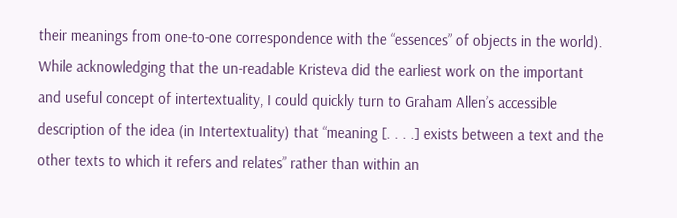their meanings from one-to-one correspondence with the “essences” of objects in the world).  While acknowledging that the un-readable Kristeva did the earliest work on the important and useful concept of intertextuality, I could quickly turn to Graham Allen’s accessible description of the idea (in Intertextuality) that “meaning [. . . .] exists between a text and the other texts to which it refers and relates” rather than within an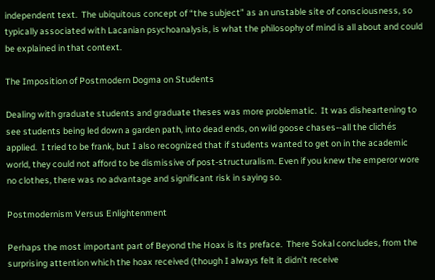independent text.  The ubiquitous concept of “the subject” as an unstable site of consciousness, so typically associated with Lacanian psychoanalysis, is what the philosophy of mind is all about and could be explained in that context.

The Imposition of Postmodern Dogma on Students

Dealing with graduate students and graduate theses was more problematic.  It was disheartening to see students being led down a garden path, into dead ends, on wild goose chases--all the clichés applied.  I tried to be frank, but I also recognized that if students wanted to get on in the academic world, they could not afford to be dismissive of post-structuralism. Even if you knew the emperor wore no clothes, there was no advantage and significant risk in saying so.

Postmodernism Versus Enlightenment

Perhaps the most important part of Beyond the Hoax is its preface.  There Sokal concludes, from the surprising attention which the hoax received (though I always felt it didn’t receive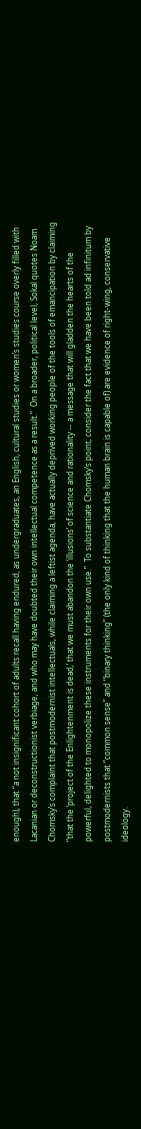enough), that “a not insignificant cohort of adults recall having endured, as undergraduates, an English, cultural studies or women’s studies course overly filled with Lacanian or deconstructionist verbiage, and who may have doubted their own intellectual competence as a result.”  On a broader, political level, Sokal quotes Noam Chomsky’s complaint that postmodernist intellectuals, while claiming a leftist agenda, have actually deprived working people of the tools of emancipation by claiming “that the ‘project of the Enlightenment is dead,’ that we must abandon the ‘illusions’ of science and rationality -- a message that will gladden the hearts of the powerful, delighted to monopolize these instruments for their own use.”  To substantiate Chomsky’s point, consider the fact that we have been told ad infinitum by postmodernists that “common sense” and “binary thinking” (the only kind of thinking that the human brain is capable of) are evidence of right-wing, conservative ideology.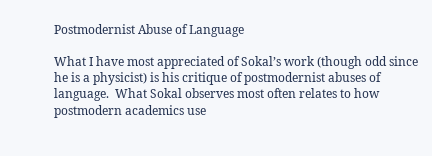Postmodernist Abuse of Language

What I have most appreciated of Sokal’s work (though odd since he is a physicist) is his critique of postmodernist abuses of language.  What Sokal observes most often relates to how postmodern academics use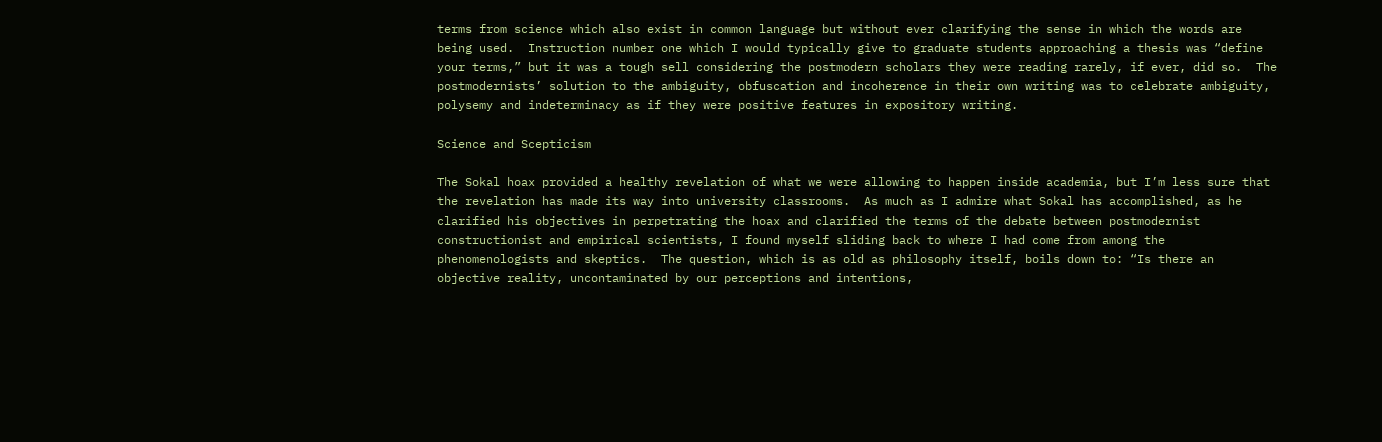terms from science which also exist in common language but without ever clarifying the sense in which the words are being used.  Instruction number one which I would typically give to graduate students approaching a thesis was “define your terms,” but it was a tough sell considering the postmodern scholars they were reading rarely, if ever, did so.  The postmodernists’ solution to the ambiguity, obfuscation and incoherence in their own writing was to celebrate ambiguity, polysemy and indeterminacy as if they were positive features in expository writing.

Science and Scepticism

The Sokal hoax provided a healthy revelation of what we were allowing to happen inside academia, but I’m less sure that the revelation has made its way into university classrooms.  As much as I admire what Sokal has accomplished, as he clarified his objectives in perpetrating the hoax and clarified the terms of the debate between postmodernist constructionist and empirical scientists, I found myself sliding back to where I had come from among the phenomenologists and skeptics.  The question, which is as old as philosophy itself, boils down to: “Is there an objective reality, uncontaminated by our perceptions and intentions,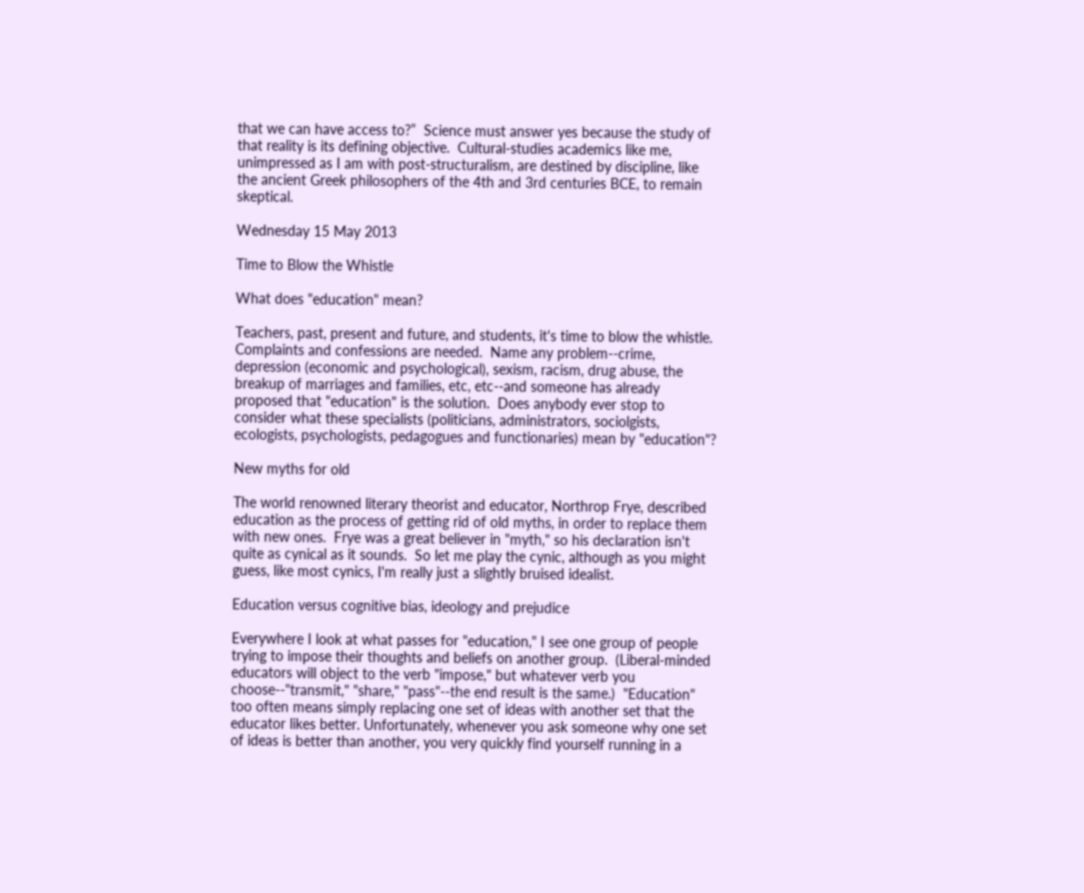that we can have access to?”  Science must answer yes because the study of that reality is its defining objective.  Cultural-studies academics like me, unimpressed as I am with post-structuralism, are destined by discipline, like the ancient Greek philosophers of the 4th and 3rd centuries BCE, to remain skeptical.

Wednesday 15 May 2013

Time to Blow the Whistle

What does "education" mean?

Teachers, past, present and future, and students, it's time to blow the whistle.  Complaints and confessions are needed.  Name any problem--crime, depression (economic and psychological), sexism, racism, drug abuse, the breakup of marriages and families, etc, etc--and someone has already proposed that "education" is the solution.  Does anybody ever stop to consider what these specialists (politicians, administrators, sociolgists, ecologists, psychologists, pedagogues and functionaries) mean by "education"?

New myths for old

The world renowned literary theorist and educator, Northrop Frye, described education as the process of getting rid of old myths, in order to replace them with new ones.  Frye was a great believer in "myth," so his declaration isn't quite as cynical as it sounds.  So let me play the cynic, although as you might guess, like most cynics, I'm really just a slightly bruised idealist.

Education versus cognitive bias, ideology and prejudice

Everywhere I look at what passes for "education," I see one group of people trying to impose their thoughts and beliefs on another group.  (Liberal-minded educators will object to the verb "impose," but whatever verb you choose--"transmit," "share," "pass"--the end result is the same.)  "Education" too often means simply replacing one set of ideas with another set that the educator likes better. Unfortunately, whenever you ask someone why one set of ideas is better than another, you very quickly find yourself running in a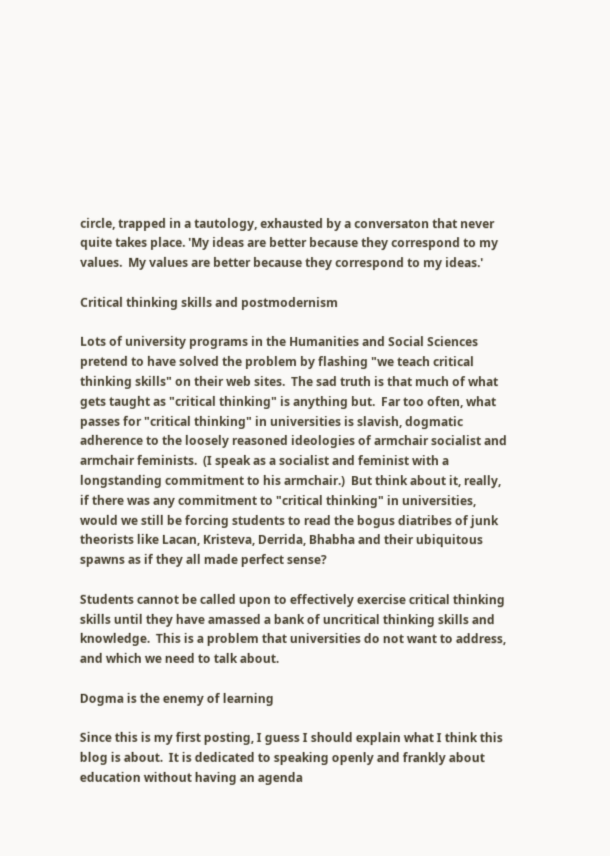circle, trapped in a tautology, exhausted by a conversaton that never quite takes place. 'My ideas are better because they correspond to my values.  My values are better because they correspond to my ideas.'

Critical thinking skills and postmodernism

Lots of university programs in the Humanities and Social Sciences pretend to have solved the problem by flashing "we teach critical thinking skills" on their web sites.  The sad truth is that much of what gets taught as "critical thinking" is anything but.  Far too often, what passes for "critical thinking" in universities is slavish, dogmatic adherence to the loosely reasoned ideologies of armchair socialist and armchair feminists.  (I speak as a socialist and feminist with a longstanding commitment to his armchair.)  But think about it, really, if there was any commitment to "critical thinking" in universities, would we still be forcing students to read the bogus diatribes of junk theorists like Lacan, Kristeva, Derrida, Bhabha and their ubiquitous spawns as if they all made perfect sense?

Students cannot be called upon to effectively exercise critical thinking skills until they have amassed a bank of uncritical thinking skills and knowledge.  This is a problem that universities do not want to address, and which we need to talk about.

Dogma is the enemy of learning

Since this is my first posting, I guess I should explain what I think this blog is about.  It is dedicated to speaking openly and frankly about education without having an agenda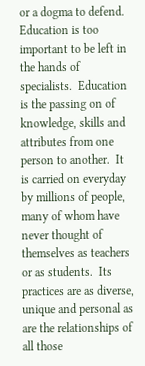or a dogma to defend.  Education is too important to be left in the hands of specialists.  Education is the passing on of knowledge, skills and attributes from one person to another.  It is carried on everyday by millions of people, many of whom have never thought of themselves as teachers or as students.  Its practices are as diverse, unique and personal as are the relationships of all those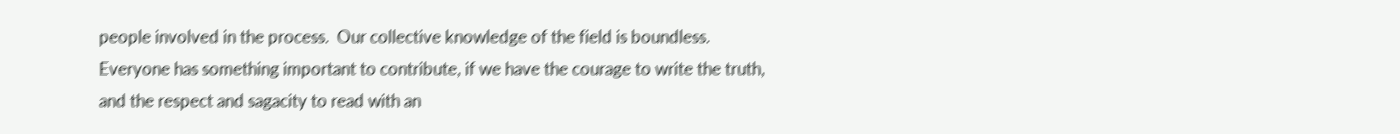people involved in the process.  Our collective knowledge of the field is boundless.  Everyone has something important to contribute, if we have the courage to write the truth, and the respect and sagacity to read with an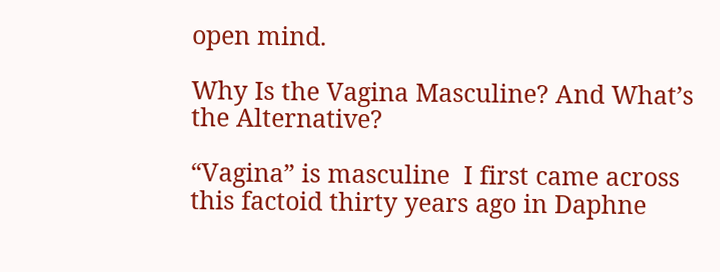open mind.

Why Is the Vagina Masculine? And What’s the Alternative?

“Vagina” is masculine  I first came across this factoid thirty years ago in Daphne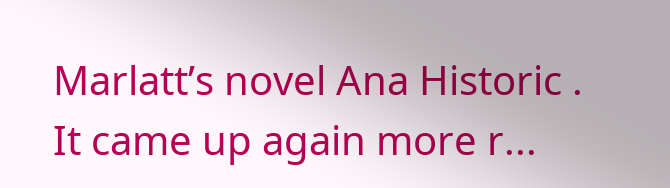Marlatt’s novel Ana Historic .   It came up again more r...